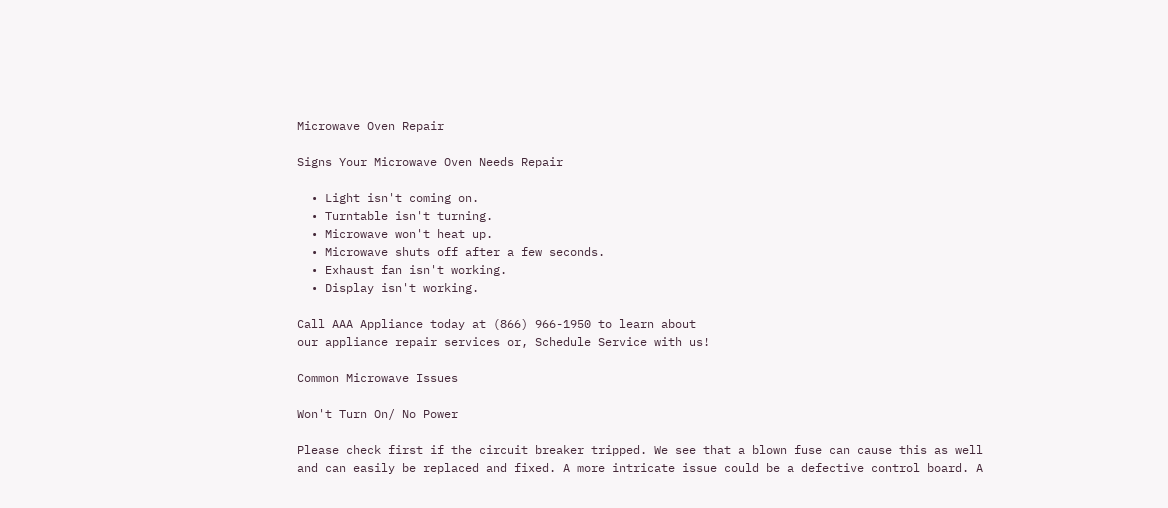Microwave Oven Repair

Signs Your Microwave Oven Needs Repair

  • Light isn't coming on.
  • Turntable isn't turning.
  • Microwave won't heat up.
  • Microwave shuts off after a few seconds.
  • Exhaust fan isn't working.
  • Display isn't working.

Call AAA Appliance today at (866) 966-1950 to learn about
our appliance repair services or, Schedule Service with us!

Common Microwave Issues

Won't Turn On/ No Power

Please check first if the circuit breaker tripped. We see that a blown fuse can cause this as well and can easily be replaced and fixed. A more intricate issue could be a defective control board. A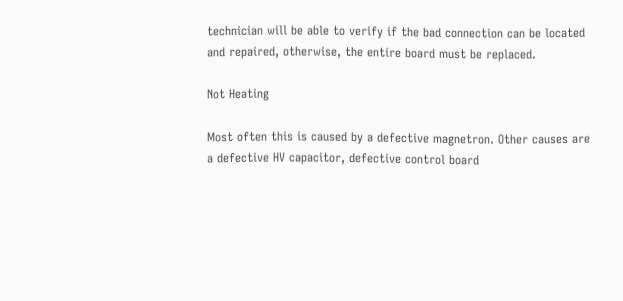technician will be able to verify if the bad connection can be located and repaired, otherwise, the entire board must be replaced.

Not Heating

Most often this is caused by a defective magnetron. Other causes are a defective HV capacitor, defective control board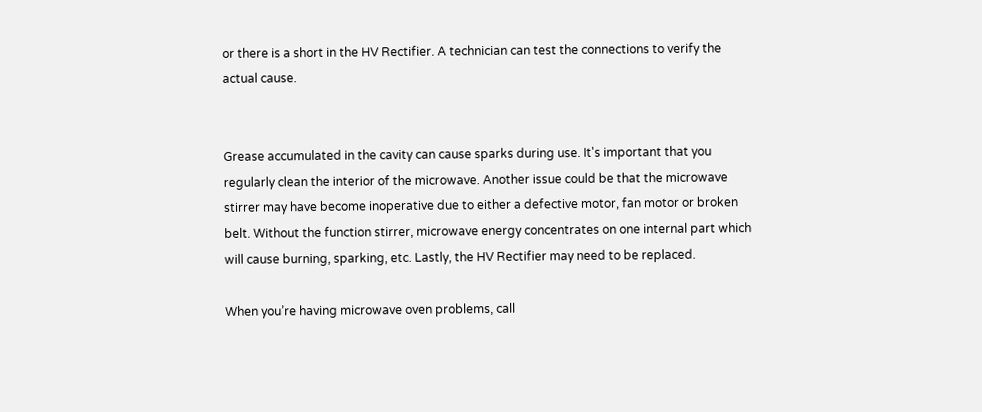or there is a short in the HV Rectifier. A technician can test the connections to verify the actual cause.


Grease accumulated in the cavity can cause sparks during use. It's important that you regularly clean the interior of the microwave. Another issue could be that the microwave stirrer may have become inoperative due to either a defective motor, fan motor or broken belt. Without the function stirrer, microwave energy concentrates on one internal part which will cause burning, sparking, etc. Lastly, the HV Rectifier may need to be replaced.

When you’re having microwave oven problems, call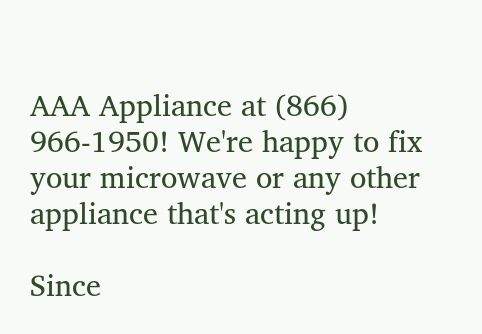AAA Appliance at (866) 966-1950! We're happy to fix your microwave or any other appliance that's acting up!

Since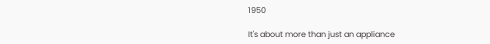1950

It's about more than just an appliance